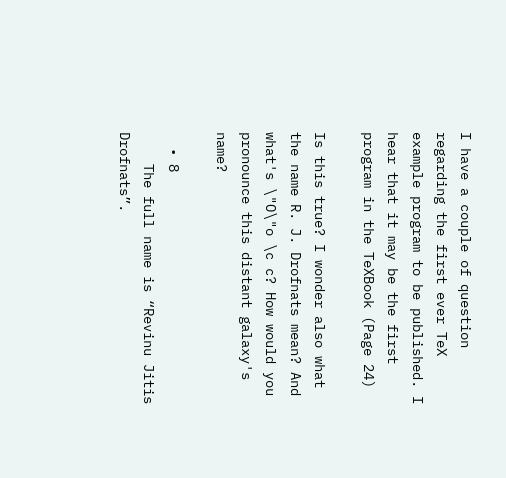I have a couple of question regarding the first ever TeX example program to be published. I hear that it may be the first program in the TeXBook (Page 24)

Is this true? I wonder also what the name R. J. Drofnats mean? And what's \"O\"o \c c? How would you pronounce this distant galaxy's name?

  • 8
    The full name is “Revinu Jitis Drofnats”.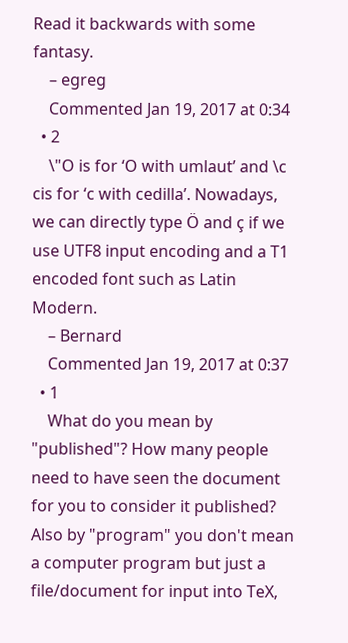Read it backwards with some fantasy.
    – egreg
    Commented Jan 19, 2017 at 0:34
  • 2
    \"O is for ‘O with umlaut’ and \c cis for ‘c with cedilla’. Nowadays, we can directly type Ö and ç if we use UTF8 input encoding and a T1 encoded font such as Latin Modern.
    – Bernard
    Commented Jan 19, 2017 at 0:37
  • 1
    What do you mean by "published"? How many people need to have seen the document for you to consider it published? Also by "program" you don't mean a computer program but just a file/document for input into TeX,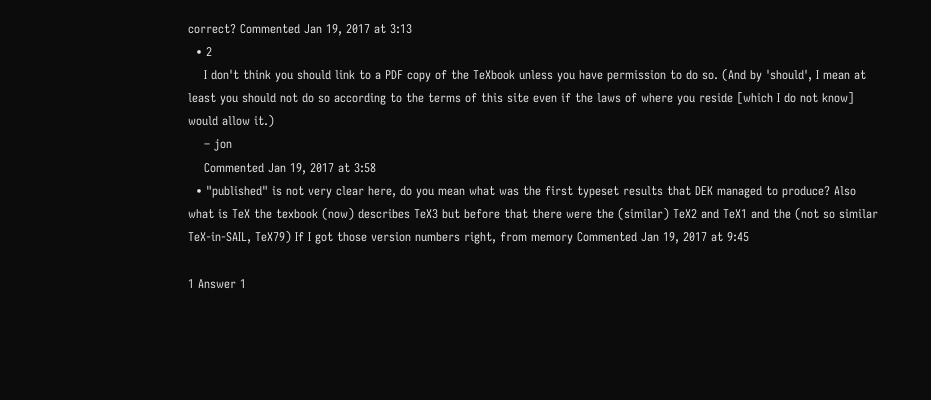correct? Commented Jan 19, 2017 at 3:13
  • 2
    I don't think you should link to a PDF copy of the TeXbook unless you have permission to do so. (And by 'should', I mean at least you should not do so according to the terms of this site even if the laws of where you reside [which I do not know] would allow it.)
    – jon
    Commented Jan 19, 2017 at 3:58
  • "published" is not very clear here, do you mean what was the first typeset results that DEK managed to produce? Also what is TeX the texbook (now) describes TeX3 but before that there were the (similar) TeX2 and TeX1 and the (not so similar TeX-in-SAIL, TeX79) If I got those version numbers right, from memory Commented Jan 19, 2017 at 9:45

1 Answer 1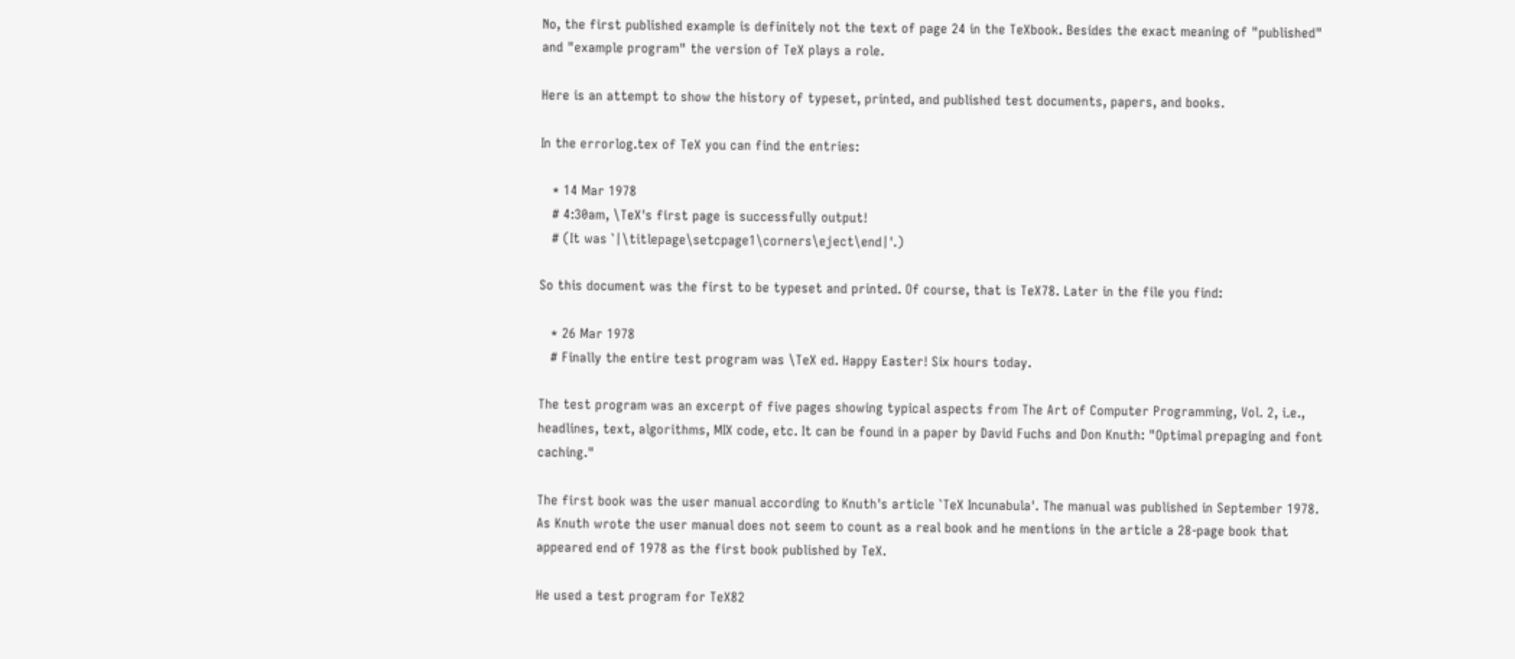No, the first published example is definitely not the text of page 24 in the TeXbook. Besides the exact meaning of "published" and "example program" the version of TeX plays a role.

Here is an attempt to show the history of typeset, printed, and published test documents, papers, and books.

In the errorlog.tex of TeX you can find the entries:

   * 14 Mar 1978
   # 4:30am, \TeX's first page is successfully output!
   # (It was `|\titlepage\setcpage1\corners\eject\end|'.)

So this document was the first to be typeset and printed. Of course, that is TeX78. Later in the file you find:

   * 26 Mar 1978
   # Finally the entire test program was \TeX ed. Happy Easter! Six hours today.

The test program was an excerpt of five pages showing typical aspects from The Art of Computer Programming, Vol. 2, i.e., headlines, text, algorithms, MIX code, etc. It can be found in a paper by David Fuchs and Don Knuth: "Optimal prepaging and font caching."

The first book was the user manual according to Knuth's article `TeX Incunabula'. The manual was published in September 1978. As Knuth wrote the user manual does not seem to count as a real book and he mentions in the article a 28-page book that appeared end of 1978 as the first book published by TeX.

He used a test program for TeX82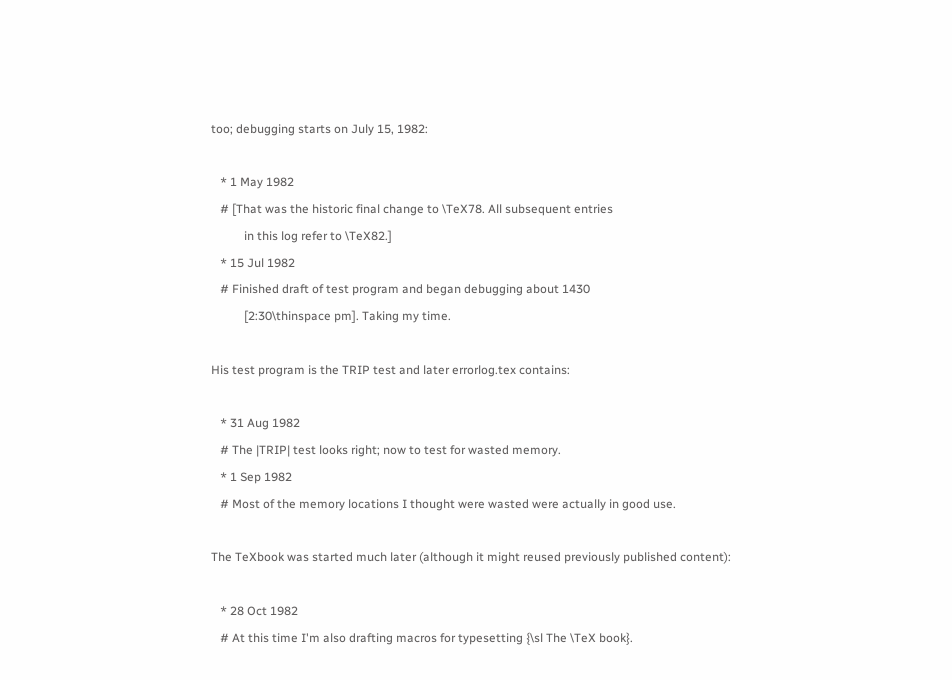too; debugging starts on July 15, 1982:

   * 1 May 1982
   # [That was the historic final change to \TeX78. All subsequent entries
           in this log refer to \TeX82.]
   * 15 Jul 1982
   # Finished draft of test program and began debugging about 1430
           [2:30\thinspace pm]. Taking my time.

His test program is the TRIP test and later errorlog.tex contains:

   * 31 Aug 1982
   # The |TRIP| test looks right; now to test for wasted memory.
   * 1 Sep 1982
   # Most of the memory locations I thought were wasted were actually in good use.

The TeXbook was started much later (although it might reused previously published content):

   * 28 Oct 1982
   # At this time I'm also drafting macros for typesetting {\sl The \TeX book}.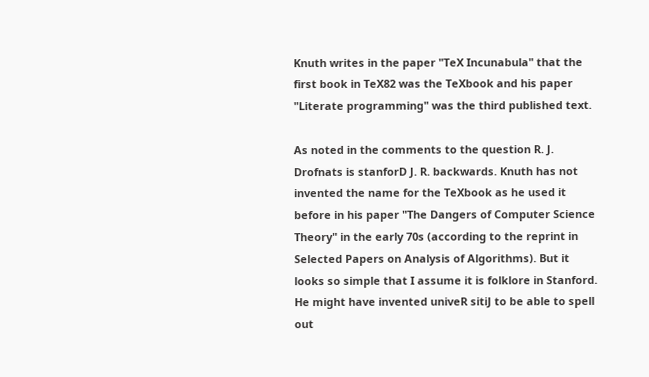Knuth writes in the paper "TeX Incunabula" that the first book in TeX82 was the TeXbook and his paper "Literate programming" was the third published text.

As noted in the comments to the question R. J. Drofnats is stanforD J. R. backwards. Knuth has not invented the name for the TeXbook as he used it before in his paper "The Dangers of Computer Science Theory" in the early 70s (according to the reprint in Selected Papers on Analysis of Algorithms). But it looks so simple that I assume it is folklore in Stanford. He might have invented univeR sitiJ to be able to spell out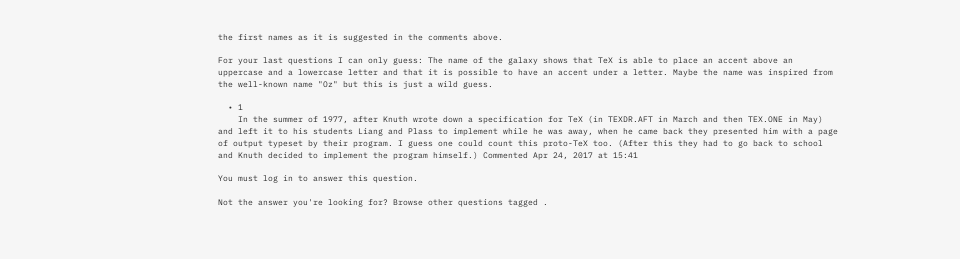the first names as it is suggested in the comments above.

For your last questions I can only guess: The name of the galaxy shows that TeX is able to place an accent above an uppercase and a lowercase letter and that it is possible to have an accent under a letter. Maybe the name was inspired from the well-known name "Oz" but this is just a wild guess.

  • 1
    In the summer of 1977, after Knuth wrote down a specification for TeX (in TEXDR.AFT in March and then TEX.ONE in May) and left it to his students Liang and Plass to implement while he was away, when he came back they presented him with a page of output typeset by their program. I guess one could count this proto-TeX too. (After this they had to go back to school and Knuth decided to implement the program himself.) Commented Apr 24, 2017 at 15:41

You must log in to answer this question.

Not the answer you're looking for? Browse other questions tagged .